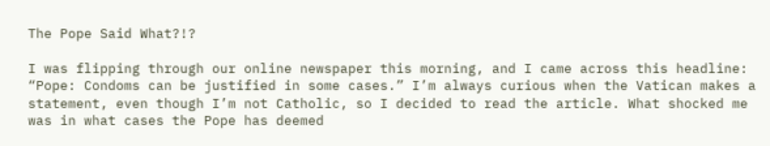The Pope Said What?!?

I was flipping through our online newspaper this morning, and I came across this headline: “Pope: Condoms can be justified in some cases.” I’m always curious when the Vatican makes a statement, even though I’m not Catholic, so I decided to read the article. What shocked me was in what cases the Pope has deemed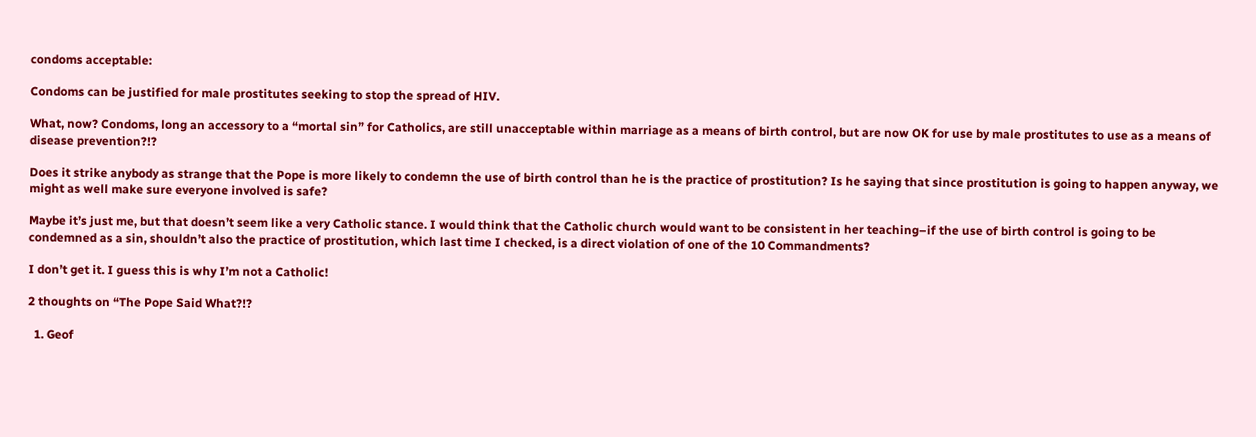condoms acceptable:

Condoms can be justified for male prostitutes seeking to stop the spread of HIV.

What, now? Condoms, long an accessory to a “mortal sin” for Catholics, are still unacceptable within marriage as a means of birth control, but are now OK for use by male prostitutes to use as a means of disease prevention?!?

Does it strike anybody as strange that the Pope is more likely to condemn the use of birth control than he is the practice of prostitution? Is he saying that since prostitution is going to happen anyway, we might as well make sure everyone involved is safe?

Maybe it’s just me, but that doesn’t seem like a very Catholic stance. I would think that the Catholic church would want to be consistent in her teaching–if the use of birth control is going to be condemned as a sin, shouldn’t also the practice of prostitution, which last time I checked, is a direct violation of one of the 10 Commandments?

I don’t get it. I guess this is why I’m not a Catholic!

2 thoughts on “The Pope Said What?!?

  1. Geof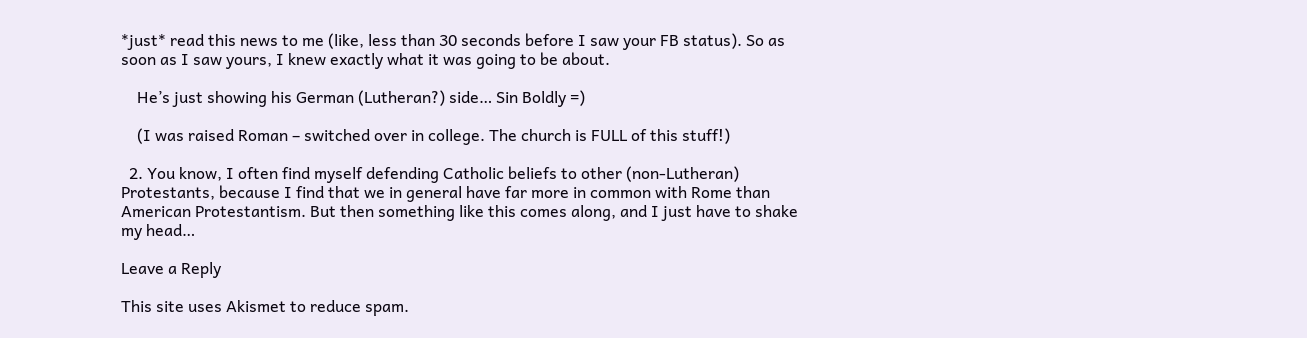*just* read this news to me (like, less than 30 seconds before I saw your FB status). So as soon as I saw yours, I knew exactly what it was going to be about.

    He’s just showing his German (Lutheran?) side… Sin Boldly =)

    (I was raised Roman – switched over in college. The church is FULL of this stuff!)

  2. You know, I often find myself defending Catholic beliefs to other (non-Lutheran) Protestants, because I find that we in general have far more in common with Rome than American Protestantism. But then something like this comes along, and I just have to shake my head…

Leave a Reply

This site uses Akismet to reduce spam.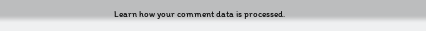Learn how your comment data is processed.